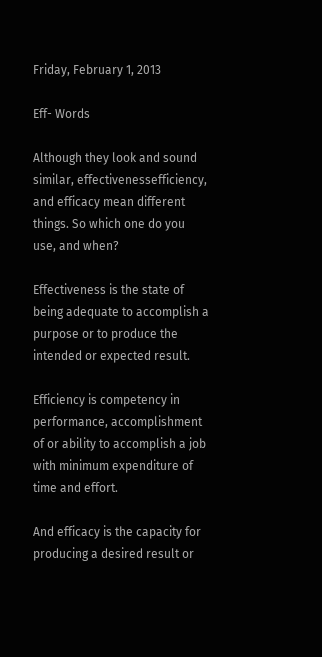Friday, February 1, 2013

Eff- Words

Although they look and sound similar, effectivenessefficiency, and efficacy mean different things. So which one do you use, and when?

Effectiveness is the state of being adequate to accomplish a purpose or to produce the intended or expected result.

Efficiency is competency in performance, accomplishment of or ability to accomplish a job with minimum expenditure of time and effort.

And efficacy is the capacity for producing a desired result or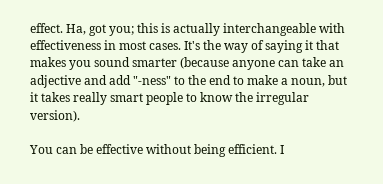effect. Ha, got you; this is actually interchangeable with effectiveness in most cases. It's the way of saying it that makes you sound smarter (because anyone can take an adjective and add "-ness" to the end to make a noun, but it takes really smart people to know the irregular version).

You can be effective without being efficient. I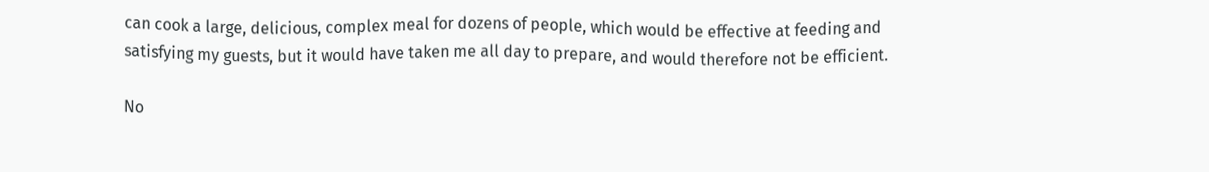can cook a large, delicious, complex meal for dozens of people, which would be effective at feeding and satisfying my guests, but it would have taken me all day to prepare, and would therefore not be efficient.

No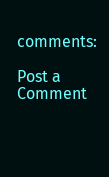comments:

Post a Comment